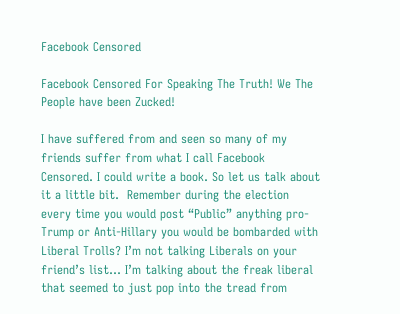Facebook Censored

Facebook Censored For Speaking The Truth! We The People have been Zucked!

I have suffered from and seen so many of my friends suffer from what I call Facebook Censored. I could write a book. So let us talk about it a little bit.  Remember during the election every time you would post “Public” anything pro-Trump or Anti-Hillary you would be bombarded with Liberal Trolls? I’m not talking Liberals on your friend’s list… I’m talking about the freak liberal that seemed to just pop into the tread from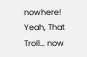nowhere! Yeah, That Troll… now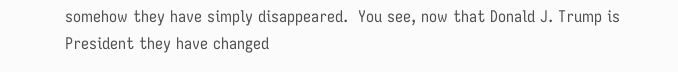somehow they have simply disappeared.  You see, now that Donald J. Trump is President they have changed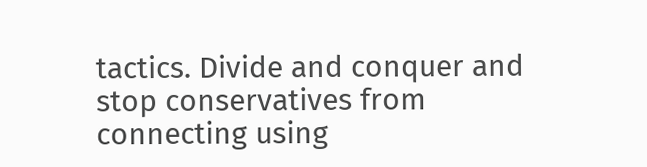tactics. Divide and conquer and stop conservatives from connecting using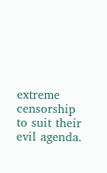extreme censorship to suit their evil agenda.